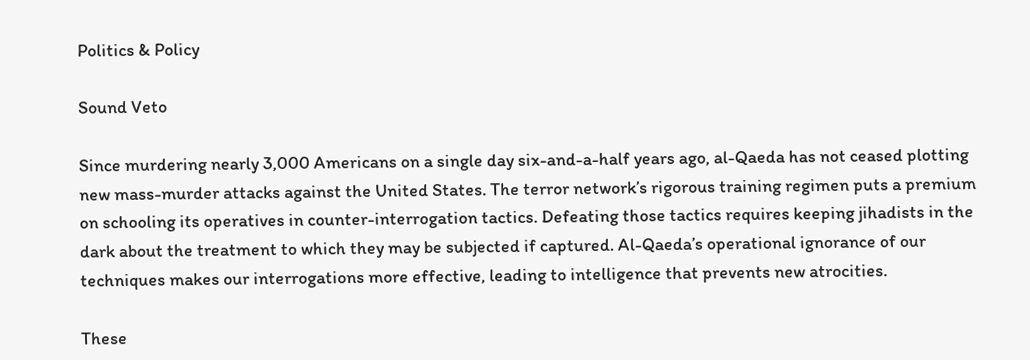Politics & Policy

Sound Veto

Since murdering nearly 3,000 Americans on a single day six-and-a-half years ago, al-Qaeda has not ceased plotting new mass-murder attacks against the United States. The terror network’s rigorous training regimen puts a premium on schooling its operatives in counter-interrogation tactics. Defeating those tactics requires keeping jihadists in the dark about the treatment to which they may be subjected if captured. Al-Qaeda’s operational ignorance of our techniques makes our interrogations more effective, leading to intelligence that prevents new atrocities.

These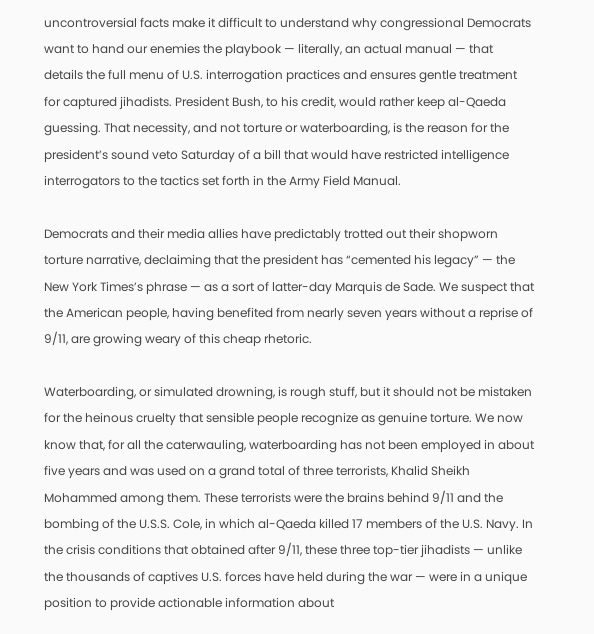uncontroversial facts make it difficult to understand why congressional Democrats want to hand our enemies the playbook — literally, an actual manual — that details the full menu of U.S. interrogation practices and ensures gentle treatment for captured jihadists. President Bush, to his credit, would rather keep al-Qaeda guessing. That necessity, and not torture or waterboarding, is the reason for the president’s sound veto Saturday of a bill that would have restricted intelligence interrogators to the tactics set forth in the Army Field Manual.

Democrats and their media allies have predictably trotted out their shopworn torture narrative, declaiming that the president has “cemented his legacy” — the New York Times’s phrase — as a sort of latter-day Marquis de Sade. We suspect that the American people, having benefited from nearly seven years without a reprise of 9/11, are growing weary of this cheap rhetoric.

Waterboarding, or simulated drowning, is rough stuff, but it should not be mistaken for the heinous cruelty that sensible people recognize as genuine torture. We now know that, for all the caterwauling, waterboarding has not been employed in about five years and was used on a grand total of three terrorists, Khalid Sheikh Mohammed among them. These terrorists were the brains behind 9/11 and the bombing of the U.S.S. Cole, in which al-Qaeda killed 17 members of the U.S. Navy. In the crisis conditions that obtained after 9/11, these three top-tier jihadists — unlike the thousands of captives U.S. forces have held during the war — were in a unique position to provide actionable information about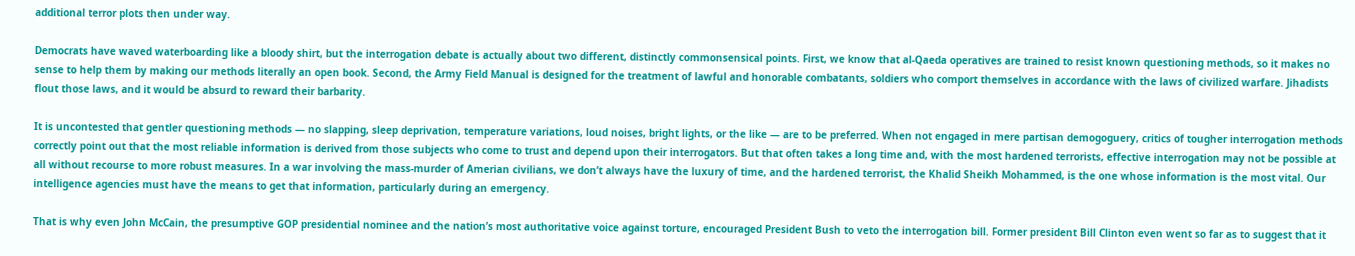additional terror plots then under way.

Democrats have waved waterboarding like a bloody shirt, but the interrogation debate is actually about two different, distinctly commonsensical points. First, we know that al-Qaeda operatives are trained to resist known questioning methods, so it makes no sense to help them by making our methods literally an open book. Second, the Army Field Manual is designed for the treatment of lawful and honorable combatants, soldiers who comport themselves in accordance with the laws of civilized warfare. Jihadists flout those laws, and it would be absurd to reward their barbarity.

It is uncontested that gentler questioning methods — no slapping, sleep deprivation, temperature variations, loud noises, bright lights, or the like — are to be preferred. When not engaged in mere partisan demogoguery, critics of tougher interrogation methods correctly point out that the most reliable information is derived from those subjects who come to trust and depend upon their interrogators. But that often takes a long time and, with the most hardened terrorists, effective interrogation may not be possible at all without recourse to more robust measures. In a war involving the mass-murder of Amerian civilians, we don’t always have the luxury of time, and the hardened terrorist, the Khalid Sheikh Mohammed, is the one whose information is the most vital. Our intelligence agencies must have the means to get that information, particularly during an emergency.

That is why even John McCain, the presumptive GOP presidential nominee and the nation’s most authoritative voice against torture, encouraged President Bush to veto the interrogation bill. Former president Bill Clinton even went so far as to suggest that it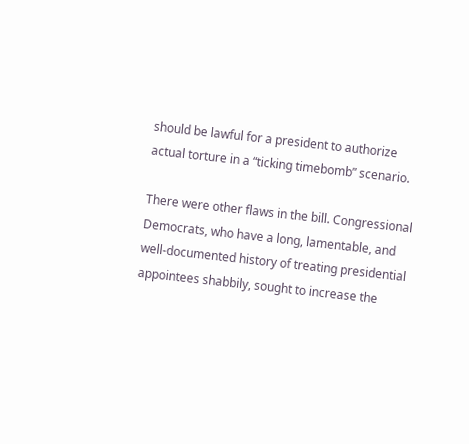should be lawful for a president to authorize actual torture in a “ticking timebomb” scenario.

There were other flaws in the bill. Congressional Democrats, who have a long, lamentable, and well-documented history of treating presidential appointees shabbily, sought to increase the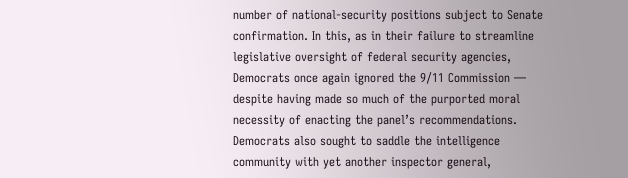number of national-security positions subject to Senate confirmation. In this, as in their failure to streamline legislative oversight of federal security agencies, Democrats once again ignored the 9/11 Commission — despite having made so much of the purported moral necessity of enacting the panel’s recommendations. Democrats also sought to saddle the intelligence community with yet another inspector general,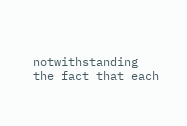notwithstanding the fact that each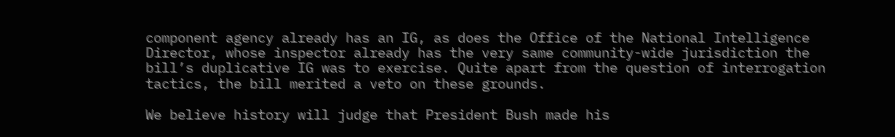component agency already has an IG, as does the Office of the National Intelligence Director, whose inspector already has the very same community-wide jurisdiction the bill’s duplicative IG was to exercise. Quite apart from the question of interrogation tactics, the bill merited a veto on these grounds.

We believe history will judge that President Bush made his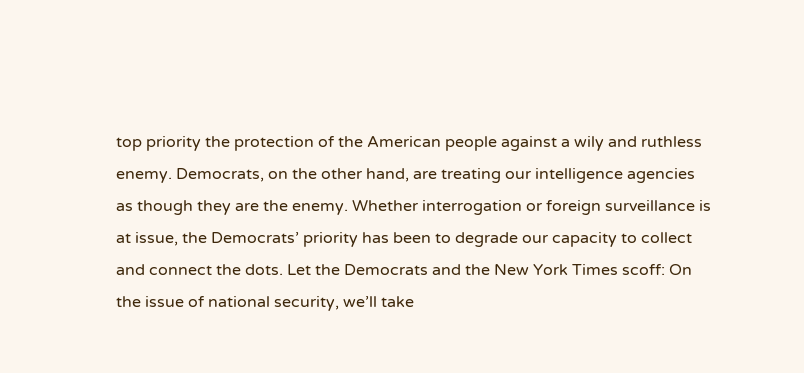top priority the protection of the American people against a wily and ruthless enemy. Democrats, on the other hand, are treating our intelligence agencies as though they are the enemy. Whether interrogation or foreign surveillance is at issue, the Democrats’ priority has been to degrade our capacity to collect and connect the dots. Let the Democrats and the New York Times scoff: On the issue of national security, we’ll take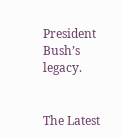President Bush’s legacy.


The Latest